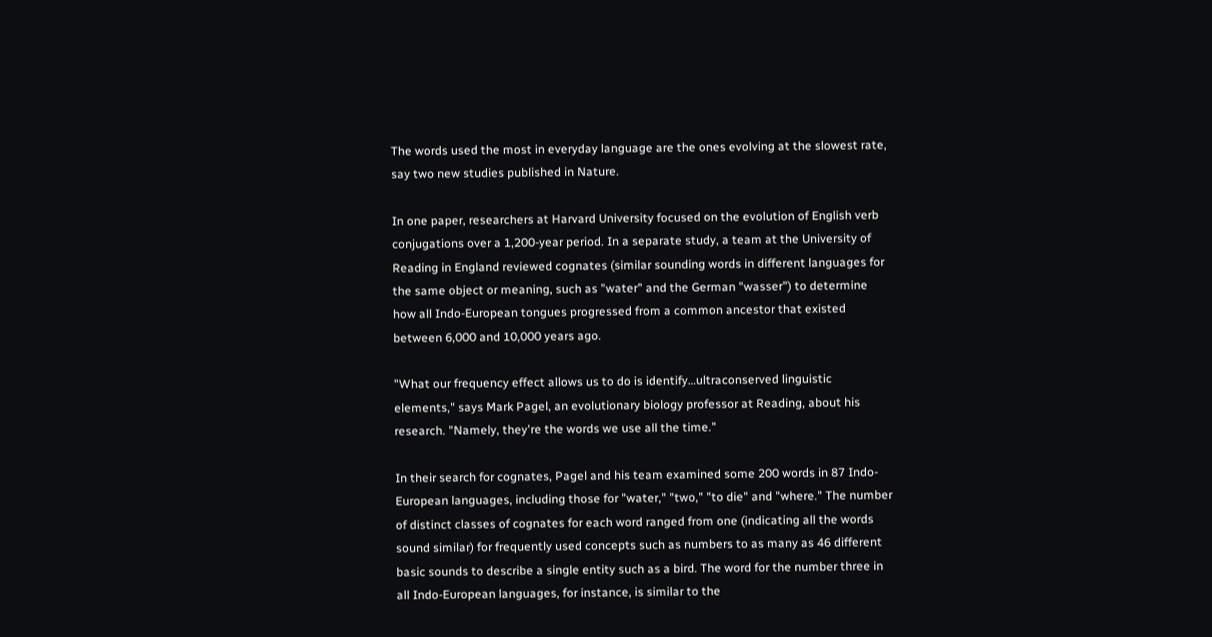The words used the most in everyday language are the ones evolving at the slowest rate, say two new studies published in Nature.

In one paper, researchers at Harvard University focused on the evolution of English verb conjugations over a 1,200-year period. In a separate study, a team at the University of Reading in England reviewed cognates (similar sounding words in different languages for the same object or meaning, such as "water" and the German "wasser") to determine how all Indo-European tongues progressed from a common ancestor that existed between 6,000 and 10,000 years ago.

"What our frequency effect allows us to do is identify…ultraconserved linguistic elements," says Mark Pagel, an evolutionary biology professor at Reading, about his research. "Namely, they're the words we use all the time."

In their search for cognates, Pagel and his team examined some 200 words in 87 Indo-European languages, including those for "water," "two," "to die" and "where." The number of distinct classes of cognates for each word ranged from one (indicating all the words sound similar) for frequently used concepts such as numbers to as many as 46 different basic sounds to describe a single entity such as a bird. The word for the number three in all Indo-European languages, for instance, is similar to the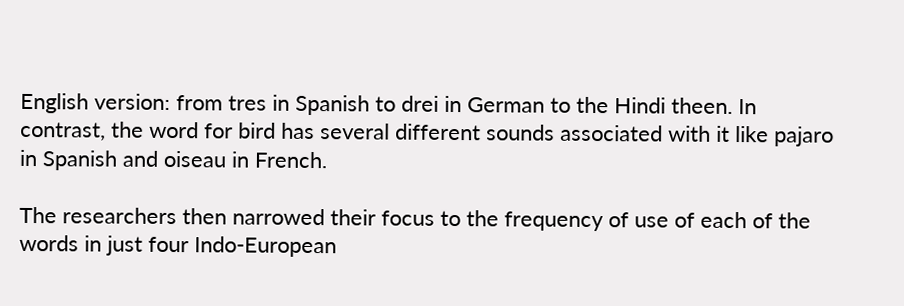English version: from tres in Spanish to drei in German to the Hindi theen. In contrast, the word for bird has several different sounds associated with it like pajaro in Spanish and oiseau in French.

The researchers then narrowed their focus to the frequency of use of each of the words in just four Indo-European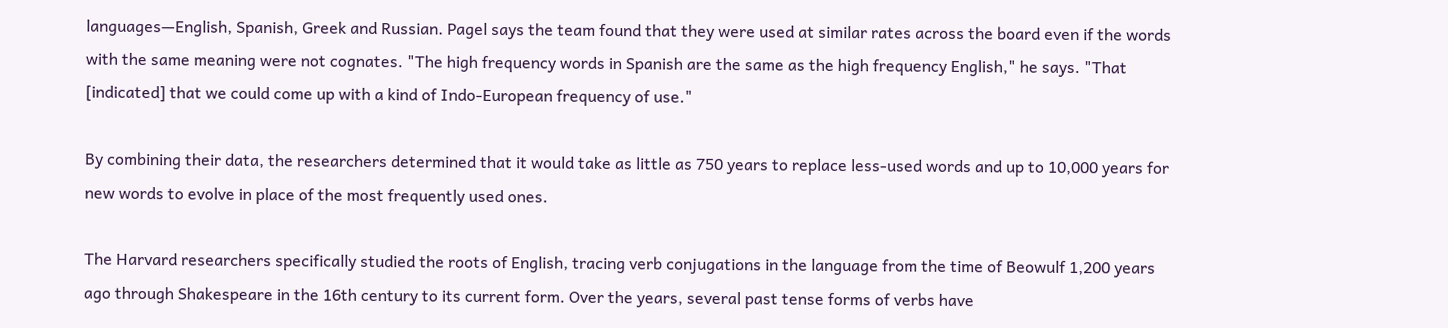languages—English, Spanish, Greek and Russian. Pagel says the team found that they were used at similar rates across the board even if the words with the same meaning were not cognates. "The high frequency words in Spanish are the same as the high frequency English," he says. "That [indicated] that we could come up with a kind of Indo-European frequency of use."

By combining their data, the researchers determined that it would take as little as 750 years to replace less-used words and up to 10,000 years for new words to evolve in place of the most frequently used ones.

The Harvard researchers specifically studied the roots of English, tracing verb conjugations in the language from the time of Beowulf 1,200 years ago through Shakespeare in the 16th century to its current form. Over the years, several past tense forms of verbs have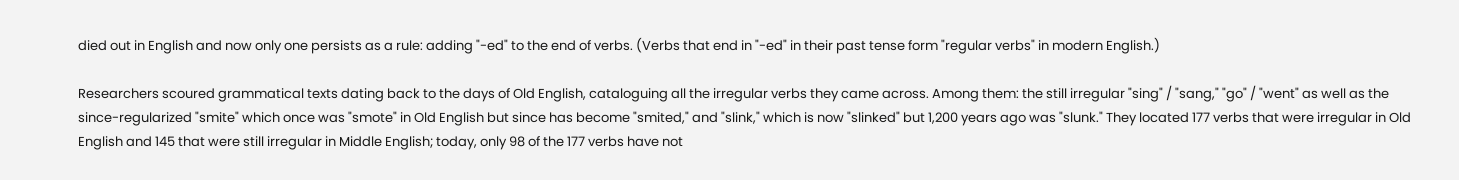died out in English and now only one persists as a rule: adding "-ed" to the end of verbs. (Verbs that end in "-ed" in their past tense form "regular verbs" in modern English.)

Researchers scoured grammatical texts dating back to the days of Old English, cataloguing all the irregular verbs they came across. Among them: the still irregular "sing" / "sang," "go" / "went" as well as the since-regularized "smite" which once was "smote" in Old English but since has become "smited," and "slink," which is now "slinked" but 1,200 years ago was "slunk." They located 177 verbs that were irregular in Old English and 145 that were still irregular in Middle English; today, only 98 of the 177 verbs have not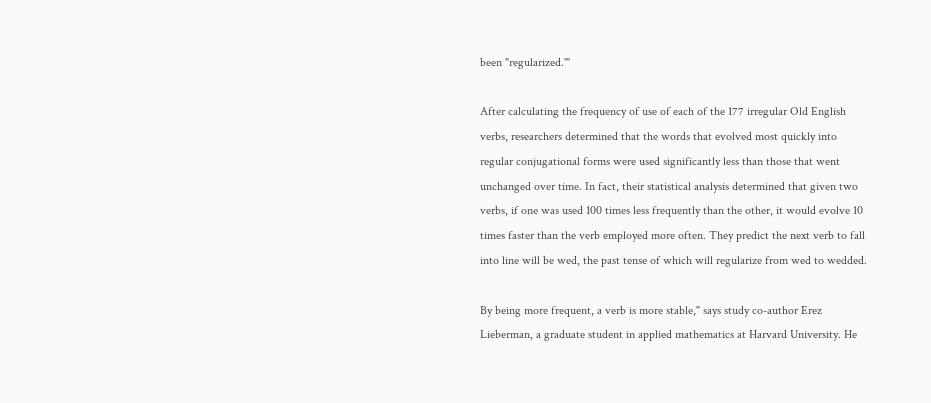been "regularized.'"

After calculating the frequency of use of each of the 177 irregular Old English verbs, researchers determined that the words that evolved most quickly into regular conjugational forms were used significantly less than those that went unchanged over time. In fact, their statistical analysis determined that given two verbs, if one was used 100 times less frequently than the other, it would evolve 10 times faster than the verb employed more often. They predict the next verb to fall into line will be wed, the past tense of which will regularize from wed to wedded.

By being more frequent, a verb is more stable," says study co-author Erez Lieberman, a graduate student in applied mathematics at Harvard University. He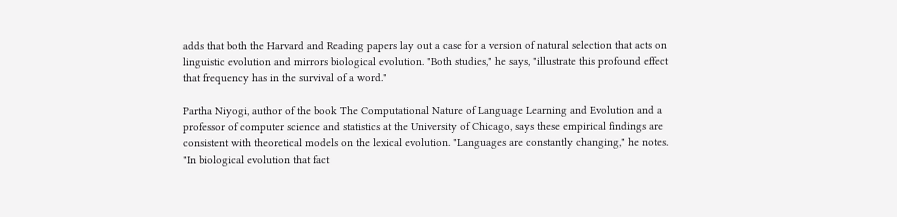adds that both the Harvard and Reading papers lay out a case for a version of natural selection that acts on linguistic evolution and mirrors biological evolution. "Both studies," he says, "illustrate this profound effect that frequency has in the survival of a word."

Partha Niyogi, author of the book The Computational Nature of Language Learning and Evolution and a professor of computer science and statistics at the University of Chicago, says these empirical findings are consistent with theoretical models on the lexical evolution. "Languages are constantly changing," he notes. "In biological evolution that fact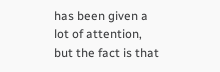has been given a lot of attention, but the fact is that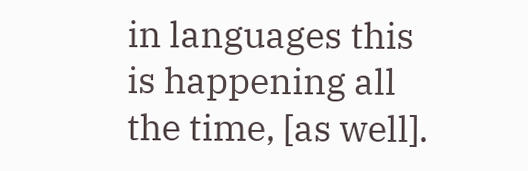in languages this is happening all the time, [as well].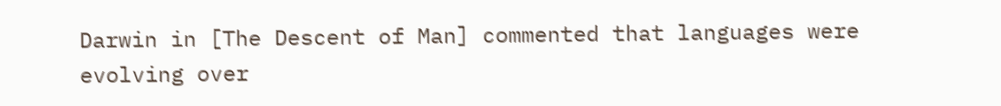Darwin in [The Descent of Man] commented that languages were evolving over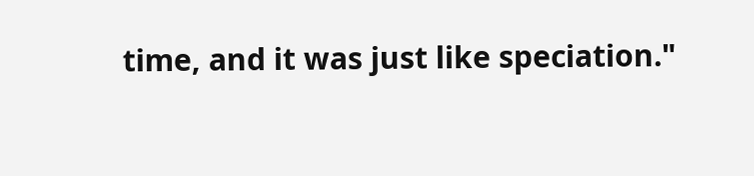time, and it was just like speciation."